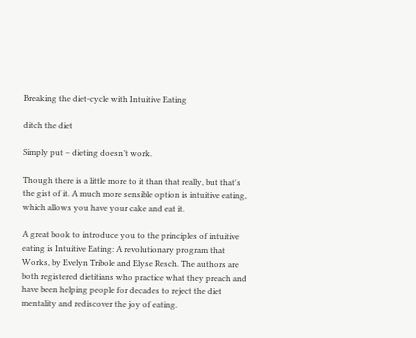Breaking the diet-cycle with Intuitive Eating

ditch the diet

Simply put – dieting doesn’t work.

Though there is a little more to it than that really, but that's the gist of it. A much more sensible option is intuitive eating, which allows you have your cake and eat it.

A great book to introduce you to the principles of intuitive eating is Intuitive Eating: A revolutionary program that Works, by Evelyn Tribole and Elyse Resch. The authors are both registered dietitians who practice what they preach and have been helping people for decades to reject the diet mentality and rediscover the joy of eating.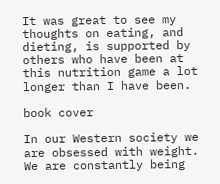It was great to see my thoughts on eating, and dieting, is supported by others who have been at this nutrition game a lot longer than I have been.

book cover

In our Western society we are obsessed with weight. We are constantly being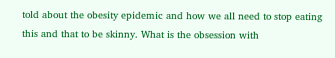told about the obesity epidemic and how we all need to stop eating this and that to be skinny. What is the obsession with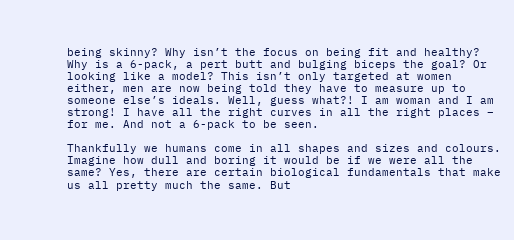being skinny? Why isn’t the focus on being fit and healthy? Why is a 6-pack, a pert butt and bulging biceps the goal? Or looking like a model? This isn’t only targeted at women either, men are now being told they have to measure up to someone else’s ideals. Well, guess what?! I am woman and I am strong! I have all the right curves in all the right places – for me. And not a 6-pack to be seen.

Thankfully we humans come in all shapes and sizes and colours. Imagine how dull and boring it would be if we were all the same? Yes, there are certain biological fundamentals that make us all pretty much the same. But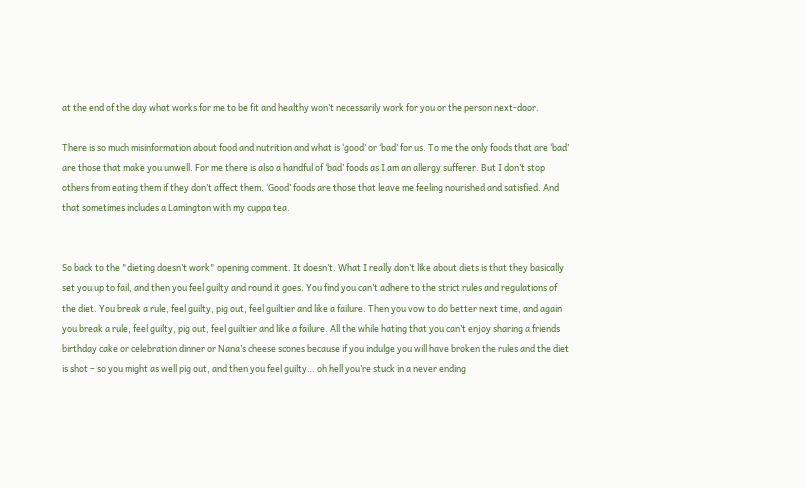at the end of the day what works for me to be fit and healthy won’t necessarily work for you or the person next-door.

There is so much misinformation about food and nutrition and what is ‘good’ or ‘bad’ for us. To me the only foods that are ‘bad’ are those that make you unwell. For me there is also a handful of ‘bad’ foods as I am an allergy sufferer. But I don’t stop others from eating them if they don’t affect them. ‘Good’ foods are those that leave me feeling nourished and satisfied. And that sometimes includes a Lamington with my cuppa tea.


So back to the "dieting doesn’t work" opening comment. It doesn’t. What I really don’t like about diets is that they basically set you up to fail, and then you feel guilty and round it goes. You find you can’t adhere to the strict rules and regulations of the diet. You break a rule, feel guilty, pig out, feel guiltier and like a failure. Then you vow to do better next time, and again you break a rule, feel guilty, pig out, feel guiltier and like a failure. All the while hating that you can’t enjoy sharing a friends birthday cake or celebration dinner or Nana’s cheese scones because if you indulge you will have broken the rules and the diet is shot – so you might as well pig out, and then you feel guilty… oh hell you’re stuck in a never ending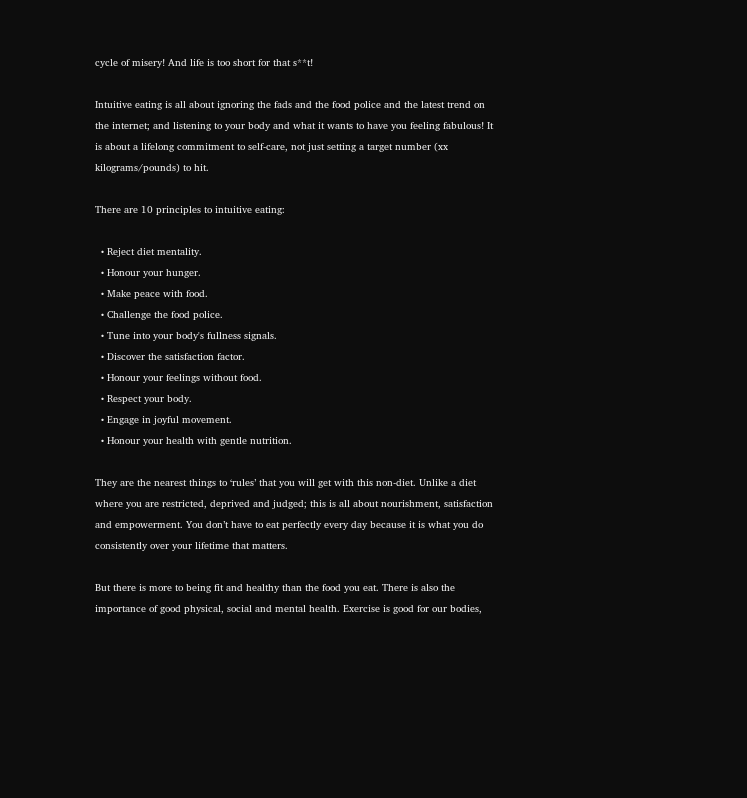cycle of misery! And life is too short for that s**t!

Intuitive eating is all about ignoring the fads and the food police and the latest trend on the internet; and listening to your body and what it wants to have you feeling fabulous! It is about a lifelong commitment to self-care, not just setting a target number (xx kilograms/pounds) to hit.

There are 10 principles to intuitive eating:

  • Reject diet mentality.
  • Honour your hunger.
  • Make peace with food.
  • Challenge the food police.
  • Tune into your body's fullness signals.
  • Discover the satisfaction factor.
  • Honour your feelings without food.
  • Respect your body.
  • Engage in joyful movement.
  • Honour your health with gentle nutrition.

They are the nearest things to ‘rules’ that you will get with this non-diet. Unlike a diet where you are restricted, deprived and judged; this is all about nourishment, satisfaction and empowerment. You don’t have to eat perfectly every day because it is what you do consistently over your lifetime that matters.

But there is more to being fit and healthy than the food you eat. There is also the importance of good physical, social and mental health. Exercise is good for our bodies,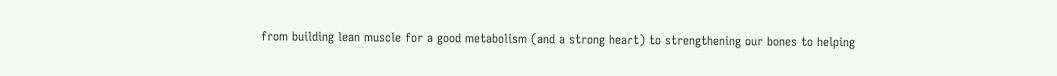from building lean muscle for a good metabolism (and a strong heart) to strengthening our bones to helping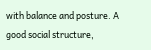with balance and posture. A good social structure,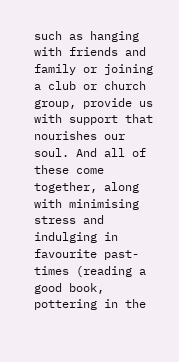such as hanging with friends and family or joining a club or church group, provide us with support that nourishes our soul. And all of these come together, along with minimising stress and indulging in favourite past-times (reading a good book, pottering in the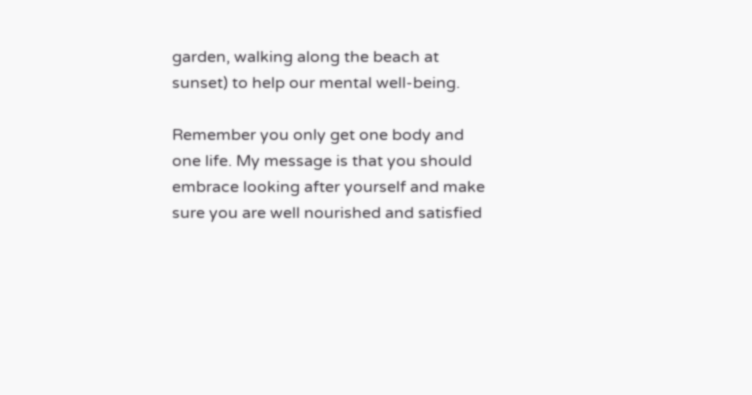garden, walking along the beach at sunset) to help our mental well-being.

Remember you only get one body and one life. My message is that you should embrace looking after yourself and make sure you are well nourished and satisfied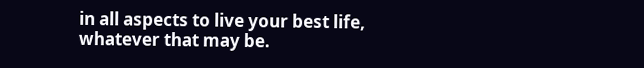in all aspects to live your best life, whatever that may be.